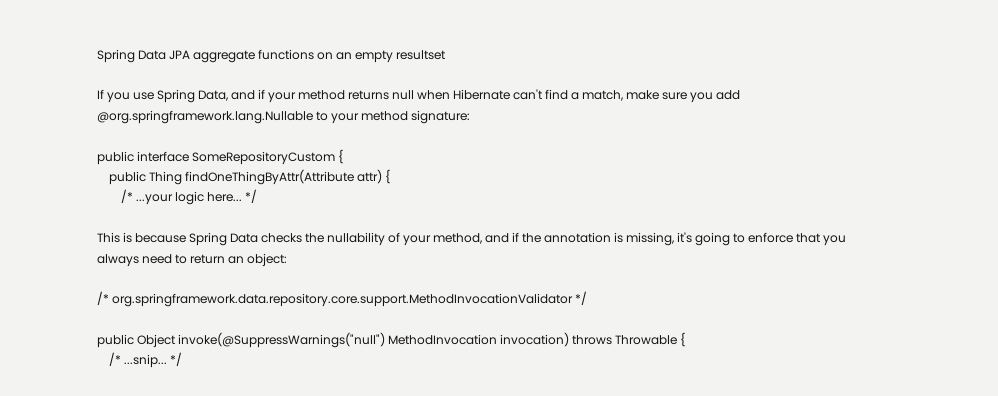Spring Data JPA aggregate functions on an empty resultset

If you use Spring Data, and if your method returns null when Hibernate can't find a match, make sure you add @org.springframework.lang.Nullable to your method signature:

public interface SomeRepositoryCustom {
    public Thing findOneThingByAttr(Attribute attr) {
        /* ...your logic here... */

This is because Spring Data checks the nullability of your method, and if the annotation is missing, it's going to enforce that you always need to return an object:

/* org.springframework.data.repository.core.support.MethodInvocationValidator */

public Object invoke(@SuppressWarnings("null") MethodInvocation invocation) throws Throwable {
    /* ...snip... */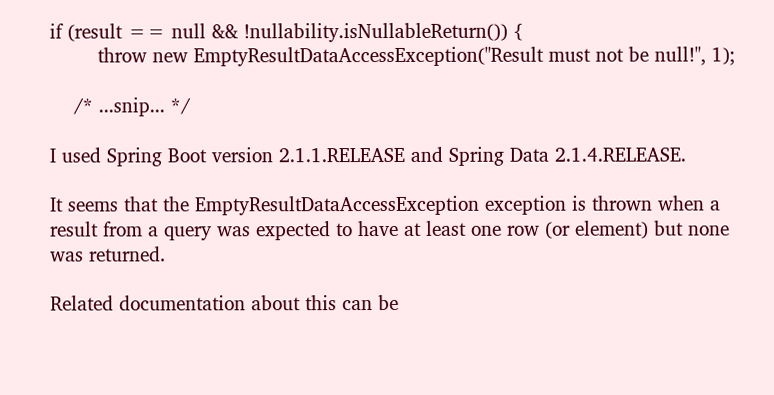if (result == null && !nullability.isNullableReturn()) {
        throw new EmptyResultDataAccessException("Result must not be null!", 1);

    /* ...snip... */

I used Spring Boot version 2.1.1.RELEASE and Spring Data 2.1.4.RELEASE.

It seems that the EmptyResultDataAccessException exception is thrown when a result from a query was expected to have at least one row (or element) but none was returned.

Related documentation about this can be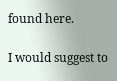found here.

I would suggest to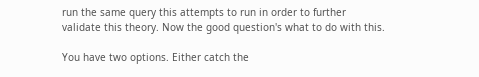run the same query this attempts to run in order to further validate this theory. Now the good question's what to do with this.

You have two options. Either catch the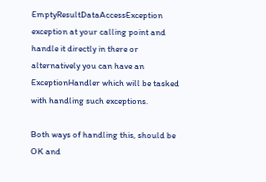EmptyResultDataAccessException exception at your calling point and handle it directly in there or alternatively you can have an ExceptionHandler which will be tasked with handling such exceptions.

Both ways of handling this, should be OK and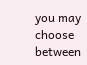you may choose between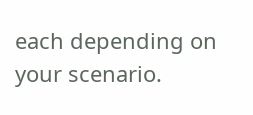each depending on your scenario.